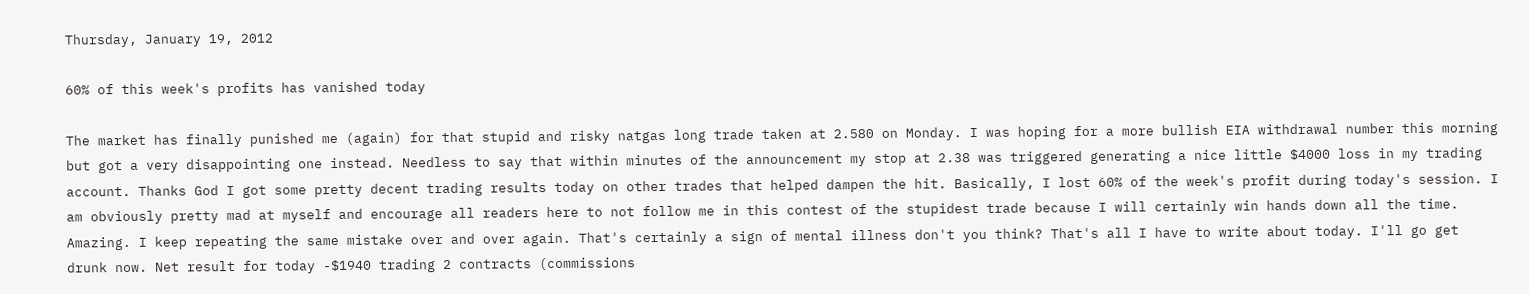Thursday, January 19, 2012

60% of this week's profits has vanished today

The market has finally punished me (again) for that stupid and risky natgas long trade taken at 2.580 on Monday. I was hoping for a more bullish EIA withdrawal number this morning but got a very disappointing one instead. Needless to say that within minutes of the announcement my stop at 2.38 was triggered generating a nice little $4000 loss in my trading account. Thanks God I got some pretty decent trading results today on other trades that helped dampen the hit. Basically, I lost 60% of the week's profit during today's session. I am obviously pretty mad at myself and encourage all readers here to not follow me in this contest of the stupidest trade because I will certainly win hands down all the time. Amazing. I keep repeating the same mistake over and over again. That's certainly a sign of mental illness don't you think? That's all I have to write about today. I'll go get drunk now. Net result for today -$1940 trading 2 contracts (commissions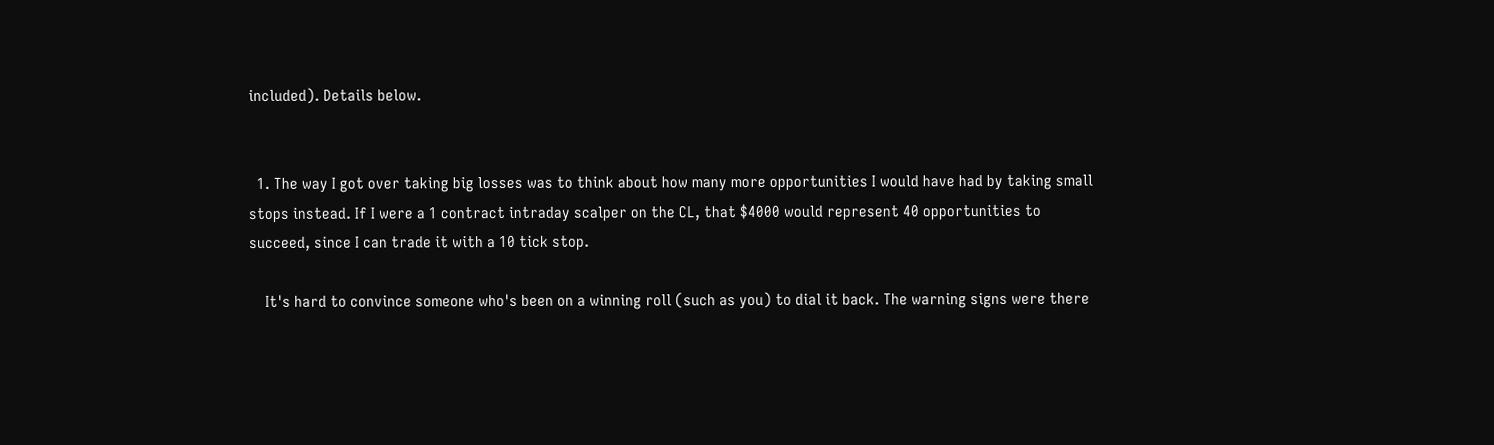included). Details below.


  1. The way I got over taking big losses was to think about how many more opportunities I would have had by taking small stops instead. If I were a 1 contract intraday scalper on the CL, that $4000 would represent 40 opportunities to succeed, since I can trade it with a 10 tick stop.

    It's hard to convince someone who's been on a winning roll (such as you) to dial it back. The warning signs were there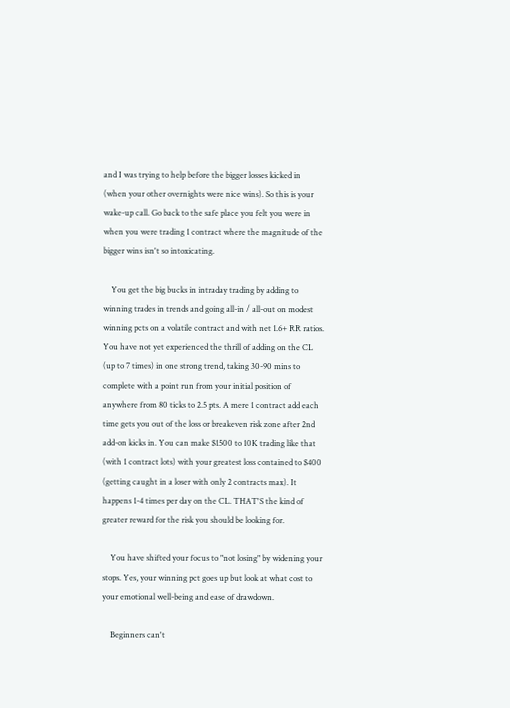and I was trying to help before the bigger losses kicked in (when your other overnights were nice wins). So this is your wake-up call. Go back to the safe place you felt you were in when you were trading 1 contract where the magnitude of the bigger wins isn't so intoxicating.

    You get the big bucks in intraday trading by adding to winning trades in trends and going all-in / all-out on modest winning pcts on a volatile contract and with net 1.6+ RR ratios. You have not yet experienced the thrill of adding on the CL (up to 7 times) in one strong trend, taking 30-90 mins to complete with a point run from your initial position of anywhere from 80 ticks to 2.5 pts. A mere 1 contract add each time gets you out of the loss or breakeven risk zone after 2nd add-on kicks in. You can make $1500 to 10K trading like that (with 1 contract lots) with your greatest loss contained to $400 (getting caught in a loser with only 2 contracts max). It happens 1-4 times per day on the CL. THAT'S the kind of greater reward for the risk you should be looking for.

    You have shifted your focus to "not losing" by widening your stops. Yes, your winning pct goes up but look at what cost to your emotional well-being and ease of drawdown.

    Beginners can't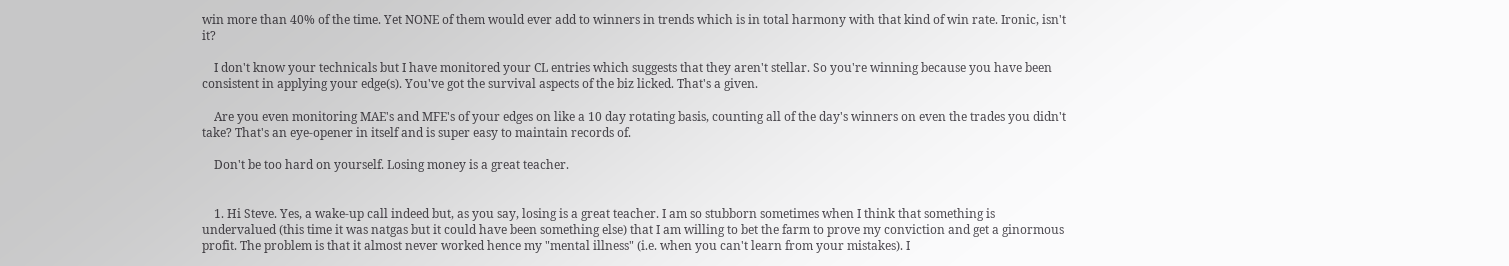win more than 40% of the time. Yet NONE of them would ever add to winners in trends which is in total harmony with that kind of win rate. Ironic, isn't it?

    I don't know your technicals but I have monitored your CL entries which suggests that they aren't stellar. So you're winning because you have been consistent in applying your edge(s). You've got the survival aspects of the biz licked. That's a given.

    Are you even monitoring MAE's and MFE's of your edges on like a 10 day rotating basis, counting all of the day's winners on even the trades you didn't take? That's an eye-opener in itself and is super easy to maintain records of.

    Don't be too hard on yourself. Losing money is a great teacher.


    1. Hi Steve. Yes, a wake-up call indeed but, as you say, losing is a great teacher. I am so stubborn sometimes when I think that something is undervalued (this time it was natgas but it could have been something else) that I am willing to bet the farm to prove my conviction and get a ginormous profit. The problem is that it almost never worked hence my "mental illness" (i.e. when you can't learn from your mistakes). I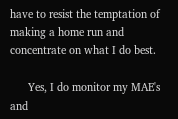have to resist the temptation of making a home run and concentrate on what I do best.

      Yes, I do monitor my MAE's and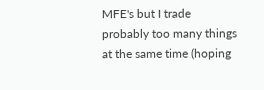MFE's but I trade probably too many things at the same time (hoping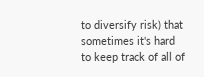to diversify risk) that sometimes it's hard to keep track of all of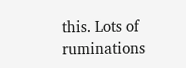this. Lots of ruminations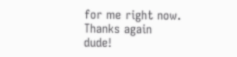for me right now. Thanks again dude!